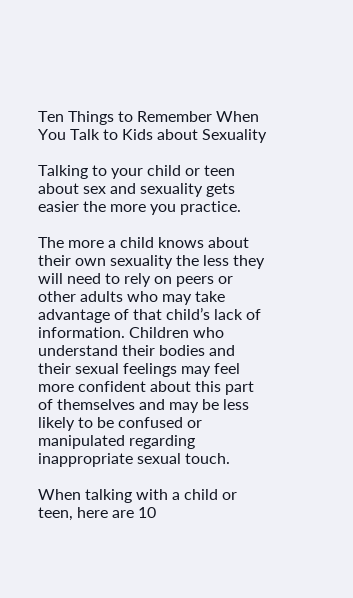Ten Things to Remember When You Talk to Kids about Sexuality

Talking to your child or teen about sex and sexuality gets easier the more you practice.

The more a child knows about their own sexuality the less they will need to rely on peers or other adults who may take advantage of that child’s lack of information. Children who understand their bodies and their sexual feelings may feel more confident about this part of themselves and may be less likely to be confused or manipulated regarding inappropriate sexual touch.

When talking with a child or teen, here are 10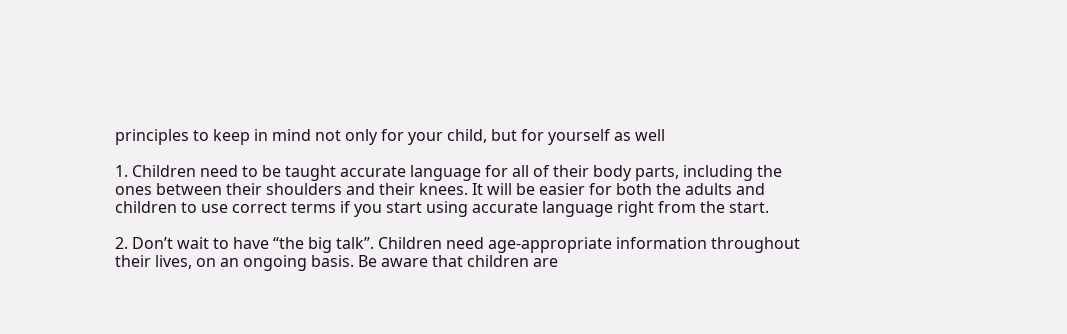principles to keep in mind not only for your child, but for yourself as well

1. Children need to be taught accurate language for all of their body parts, including the ones between their shoulders and their knees. It will be easier for both the adults and children to use correct terms if you start using accurate language right from the start.

2. Don’t wait to have “the big talk”. Children need age-appropriate information throughout their lives, on an ongoing basis. Be aware that children are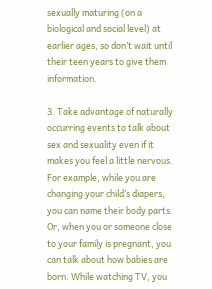sexually maturing (on a biological and social level) at earlier ages, so don’t wait until their teen years to give them information.

3. Take advantage of naturally occurring events to talk about sex and sexuality even if it makes you feel a little nervous. For example, while you are changing your child’s diapers, you can name their body parts. Or, when you or someone close to your family is pregnant, you can talk about how babies are born. While watching TV, you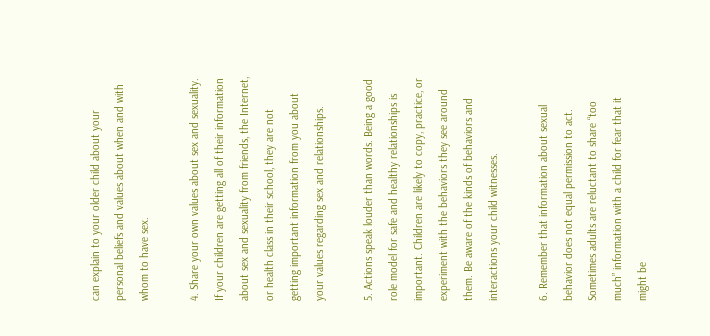can explain to your older child about your personal beliefs and values about when and with whom to have sex.

4. Share your own values about sex and sexuality. If your children are getting all of their information about sex and sexuality from friends, the Internet, or health class in their school, they are not getting important information from you about your values regarding sex and relationships.

5. Actions speak louder than words. Being a good role model for safe and healthy relationships is important. Children are likely to copy, practice, or experiment with the behaviors they see around them. Be aware of the kinds of behaviors and interactions your child witnesses.

6. Remember that information about sexual behavior does not equal permission to act. Sometimes adults are reluctant to share “too much” information with a child for fear that it might be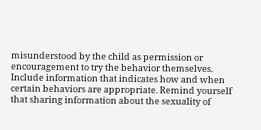misunderstood by the child as permission or encouragement to try the behavior themselves. Include information that indicates how and when certain behaviors are appropriate. Remind yourself that sharing information about the sexuality of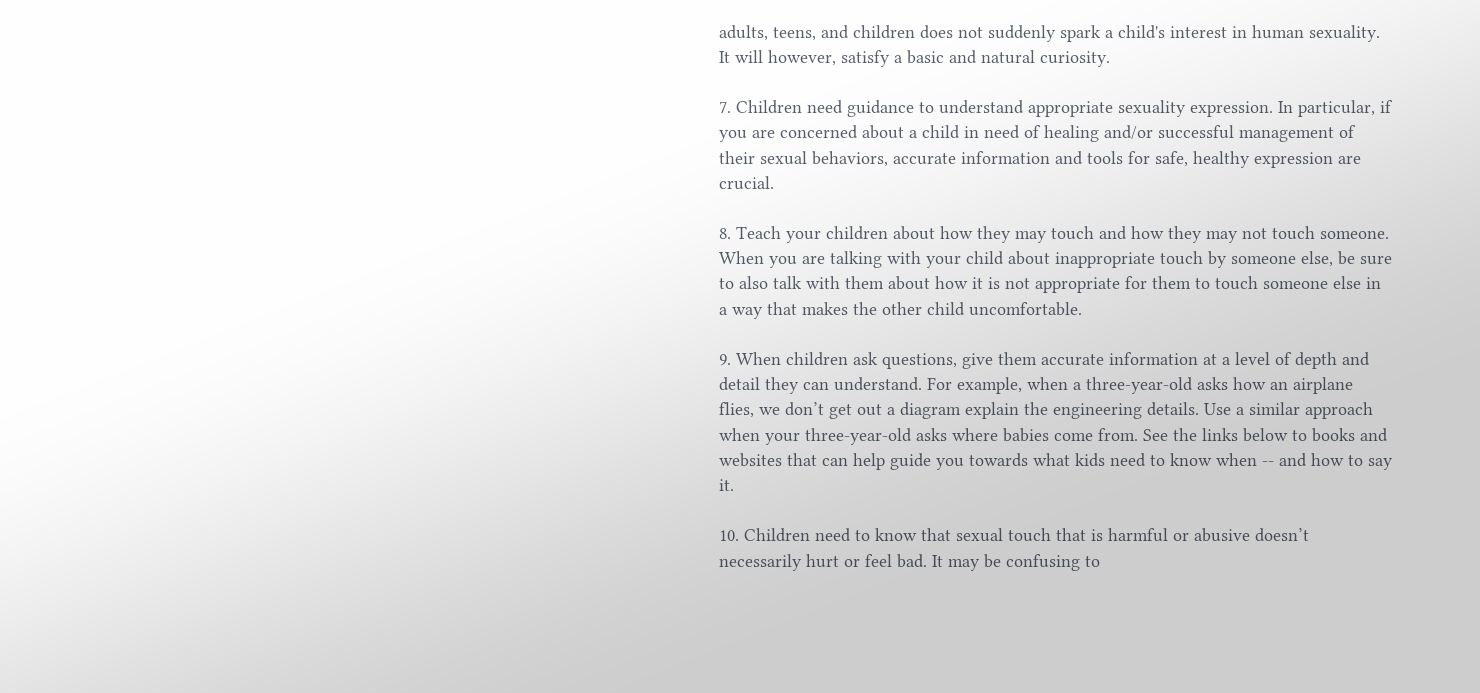adults, teens, and children does not suddenly spark a child's interest in human sexuality.  It will however, satisfy a basic and natural curiosity.

7. Children need guidance to understand appropriate sexuality expression. In particular, if you are concerned about a child in need of healing and/or successful management of their sexual behaviors, accurate information and tools for safe, healthy expression are crucial.

8. Teach your children about how they may touch and how they may not touch someone. When you are talking with your child about inappropriate touch by someone else, be sure to also talk with them about how it is not appropriate for them to touch someone else in a way that makes the other child uncomfortable.

9. When children ask questions, give them accurate information at a level of depth and detail they can understand. For example, when a three-year-old asks how an airplane flies, we don’t get out a diagram explain the engineering details. Use a similar approach when your three-year-old asks where babies come from. See the links below to books and websites that can help guide you towards what kids need to know when -- and how to say it.

10. Children need to know that sexual touch that is harmful or abusive doesn’t necessarily hurt or feel bad. It may be confusing to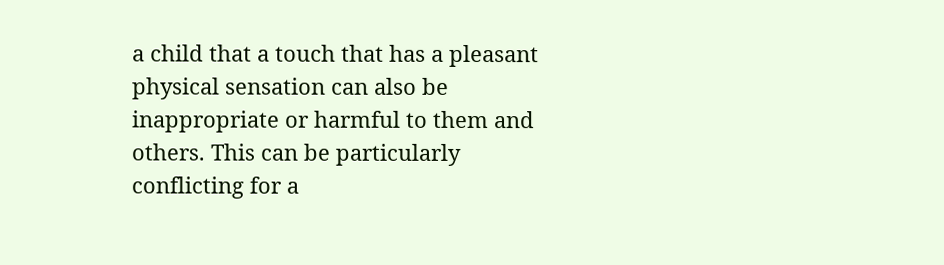a child that a touch that has a pleasant physical sensation can also be inappropriate or harmful to them and others. This can be particularly conflicting for a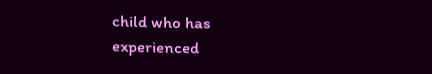child who has experienced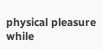physical pleasure while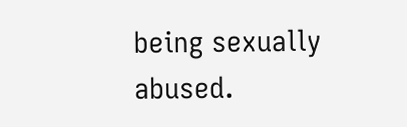being sexually abused.